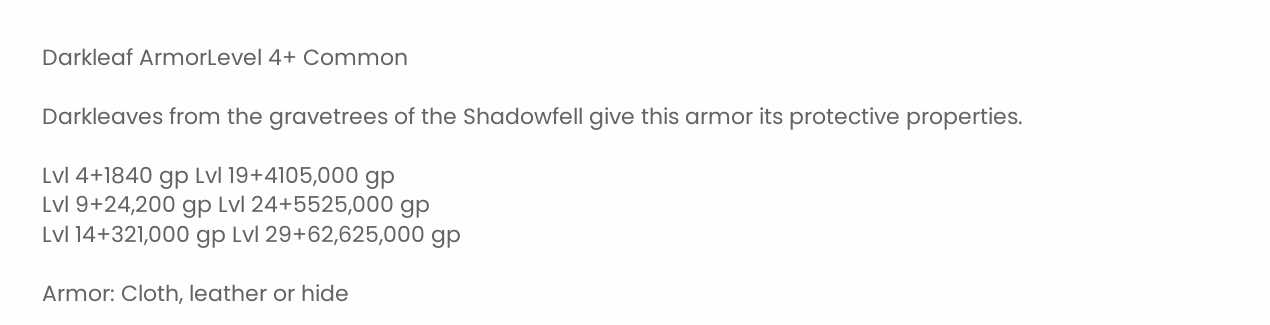Darkleaf ArmorLevel 4+ Common

Darkleaves from the gravetrees of the Shadowfell give this armor its protective properties.

Lvl 4+1840 gp Lvl 19+4105,000 gp
Lvl 9+24,200 gp Lvl 24+5525,000 gp
Lvl 14+321,000 gp Lvl 29+62,625,000 gp

Armor: Cloth, leather or hide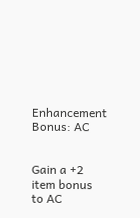Enhancement Bonus: AC


Gain a +2 item bonus to AC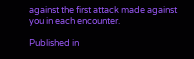against the first attack made against you in each encounter.

Published in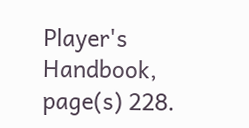Player's Handbook, page(s) 228.